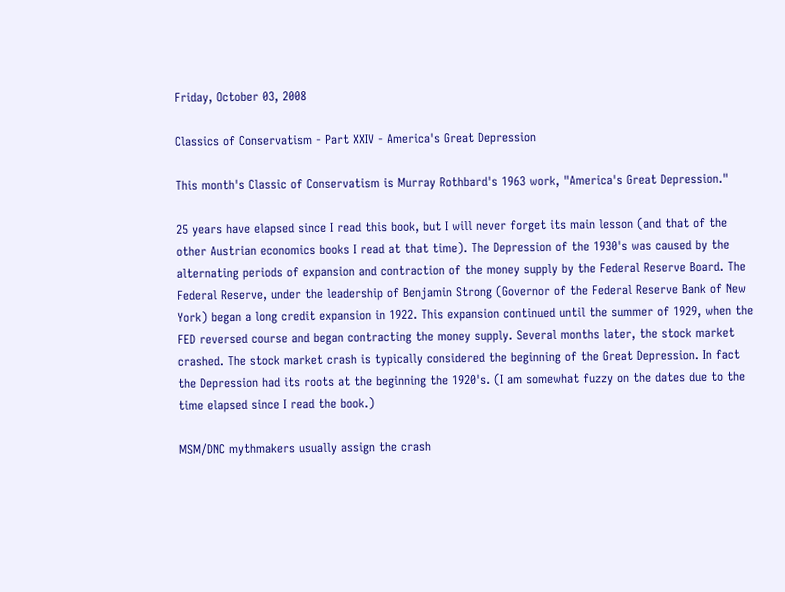Friday, October 03, 2008

Classics of Conservatism - Part XXIV - America's Great Depression

This month's Classic of Conservatism is Murray Rothbard's 1963 work, "America's Great Depression."

25 years have elapsed since I read this book, but I will never forget its main lesson (and that of the other Austrian economics books I read at that time). The Depression of the 1930's was caused by the alternating periods of expansion and contraction of the money supply by the Federal Reserve Board. The Federal Reserve, under the leadership of Benjamin Strong (Governor of the Federal Reserve Bank of New York) began a long credit expansion in 1922. This expansion continued until the summer of 1929, when the FED reversed course and began contracting the money supply. Several months later, the stock market crashed. The stock market crash is typically considered the beginning of the Great Depression. In fact the Depression had its roots at the beginning the 1920's. (I am somewhat fuzzy on the dates due to the time elapsed since I read the book.)

MSM/DNC mythmakers usually assign the crash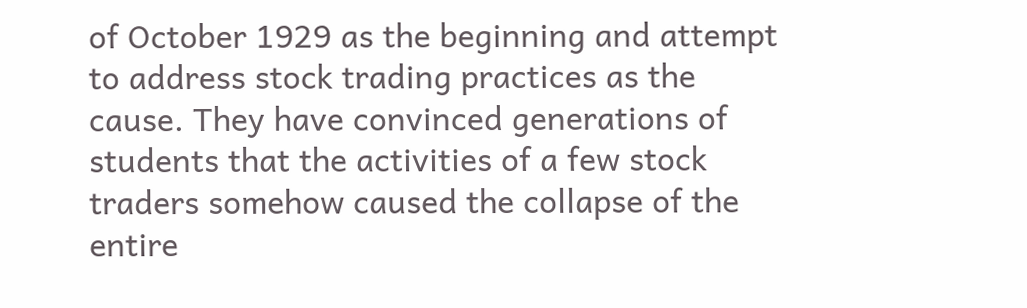of October 1929 as the beginning and attempt to address stock trading practices as the cause. They have convinced generations of students that the activities of a few stock traders somehow caused the collapse of the entire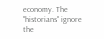economy. The "historians" ignore the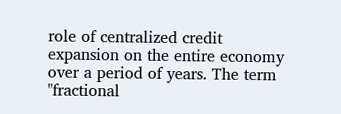role of centralized credit expansion on the entire economy over a period of years. The term "fractional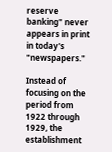reserve banking" never appears in print in today's "newspapers."

Instead of focusing on the period from 1922 through 1929, the establishment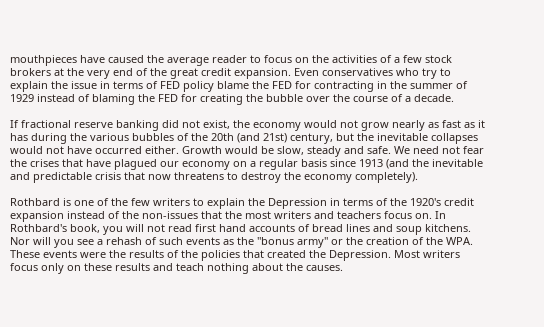mouthpieces have caused the average reader to focus on the activities of a few stock brokers at the very end of the great credit expansion. Even conservatives who try to explain the issue in terms of FED policy blame the FED for contracting in the summer of 1929 instead of blaming the FED for creating the bubble over the course of a decade.

If fractional reserve banking did not exist, the economy would not grow nearly as fast as it has during the various bubbles of the 20th (and 21st) century, but the inevitable collapses would not have occurred either. Growth would be slow, steady and safe. We need not fear the crises that have plagued our economy on a regular basis since 1913 (and the inevitable and predictable crisis that now threatens to destroy the economy completely).

Rothbard is one of the few writers to explain the Depression in terms of the 1920's credit expansion instead of the non-issues that the most writers and teachers focus on. In Rothbard's book, you will not read first hand accounts of bread lines and soup kitchens. Nor will you see a rehash of such events as the "bonus army" or the creation of the WPA. These events were the results of the policies that created the Depression. Most writers focus only on these results and teach nothing about the causes.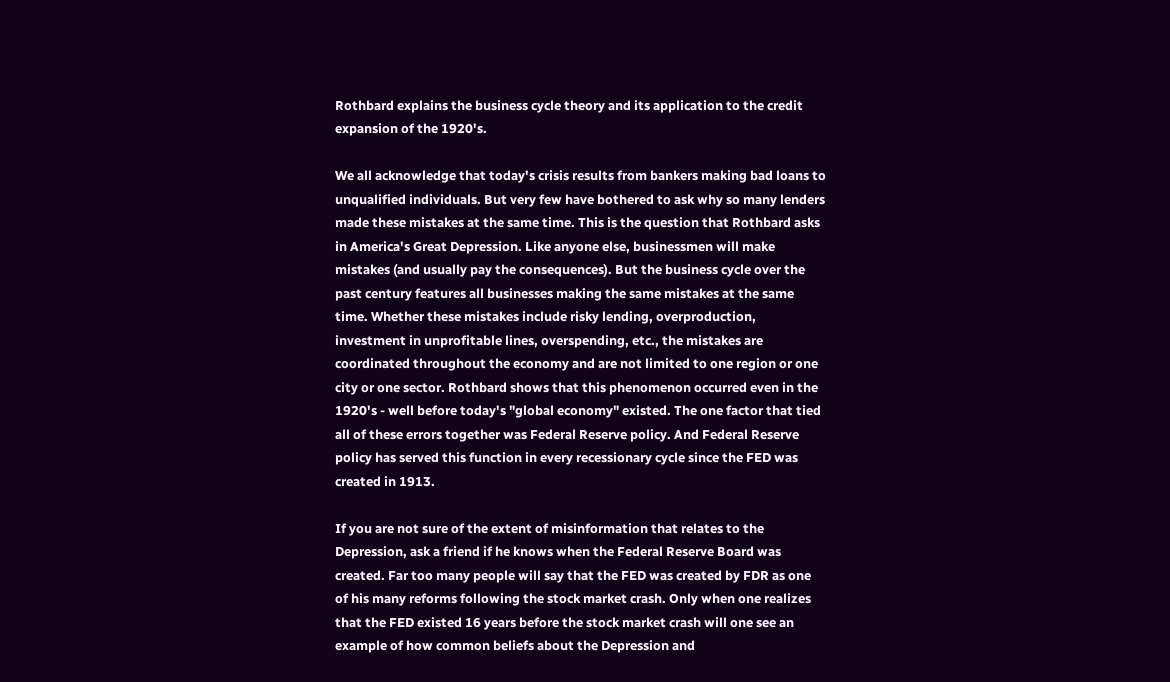Rothbard explains the business cycle theory and its application to the credit expansion of the 1920's.

We all acknowledge that today's crisis results from bankers making bad loans to unqualified individuals. But very few have bothered to ask why so many lenders made these mistakes at the same time. This is the question that Rothbard asks in America's Great Depression. Like anyone else, businessmen will make mistakes (and usually pay the consequences). But the business cycle over the past century features all businesses making the same mistakes at the same time. Whether these mistakes include risky lending, overproduction, investment in unprofitable lines, overspending, etc., the mistakes are coordinated throughout the economy and are not limited to one region or one city or one sector. Rothbard shows that this phenomenon occurred even in the 1920's - well before today's "global economy" existed. The one factor that tied all of these errors together was Federal Reserve policy. And Federal Reserve policy has served this function in every recessionary cycle since the FED was created in 1913.

If you are not sure of the extent of misinformation that relates to the Depression, ask a friend if he knows when the Federal Reserve Board was created. Far too many people will say that the FED was created by FDR as one of his many reforms following the stock market crash. Only when one realizes that the FED existed 16 years before the stock market crash will one see an example of how common beliefs about the Depression and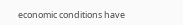economic conditions have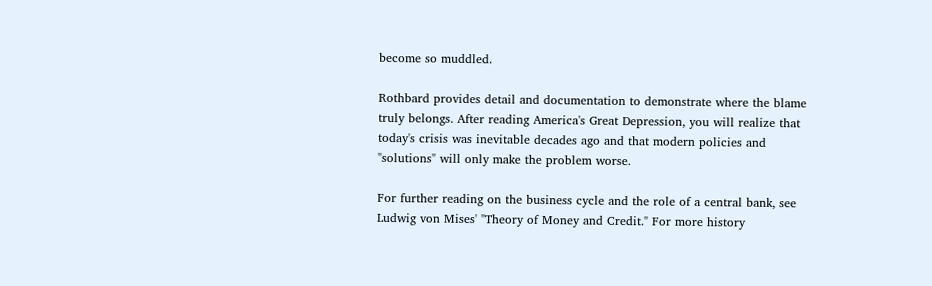become so muddled.

Rothbard provides detail and documentation to demonstrate where the blame truly belongs. After reading America's Great Depression, you will realize that today's crisis was inevitable decades ago and that modern policies and "solutions" will only make the problem worse.

For further reading on the business cycle and the role of a central bank, see Ludwig von Mises' "Theory of Money and Credit." For more history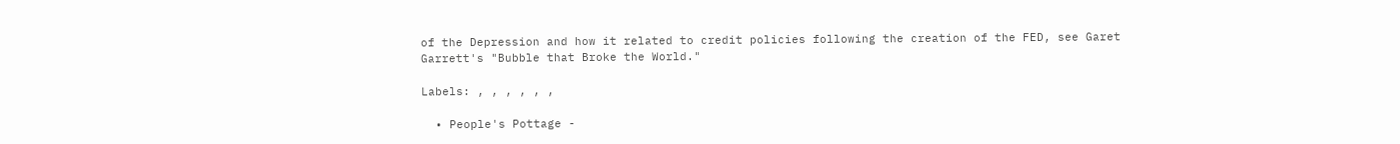of the Depression and how it related to credit policies following the creation of the FED, see Garet Garrett's "Bubble that Broke the World."

Labels: , , , , , ,

  • People's Pottage -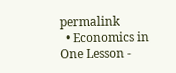permalink
  • Economics in One Lesson -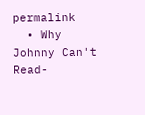permalink
  • Why Johnny Can't Read-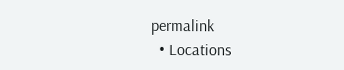permalink
  • Locations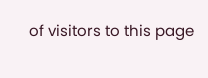of visitors to this page